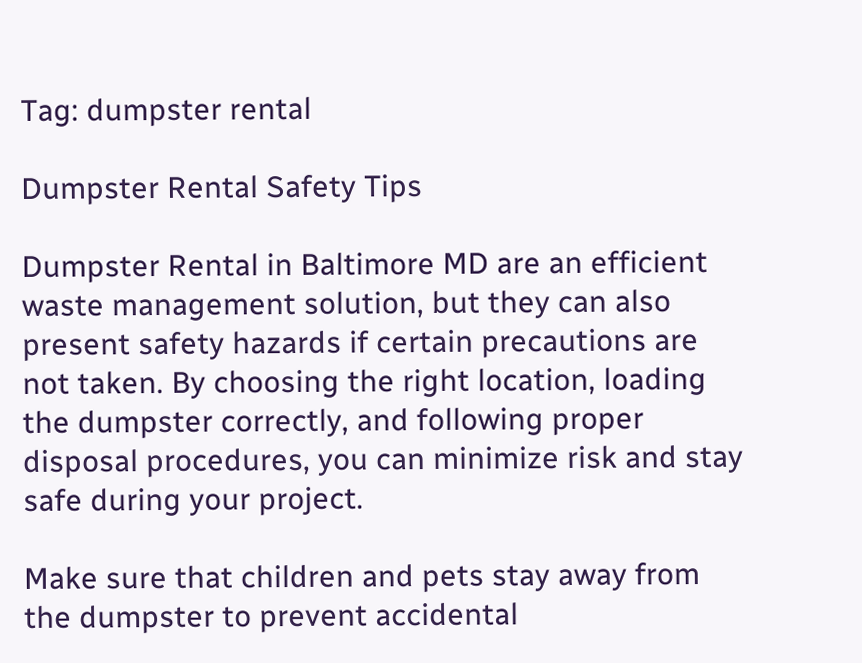Tag: dumpster rental

Dumpster Rental Safety Tips

Dumpster Rental in Baltimore MD are an efficient waste management solution, but they can also present safety hazards if certain precautions are not taken. By choosing the right location, loading the dumpster correctly, and following proper disposal procedures, you can minimize risk and stay safe during your project.

Make sure that children and pets stay away from the dumpster to prevent accidental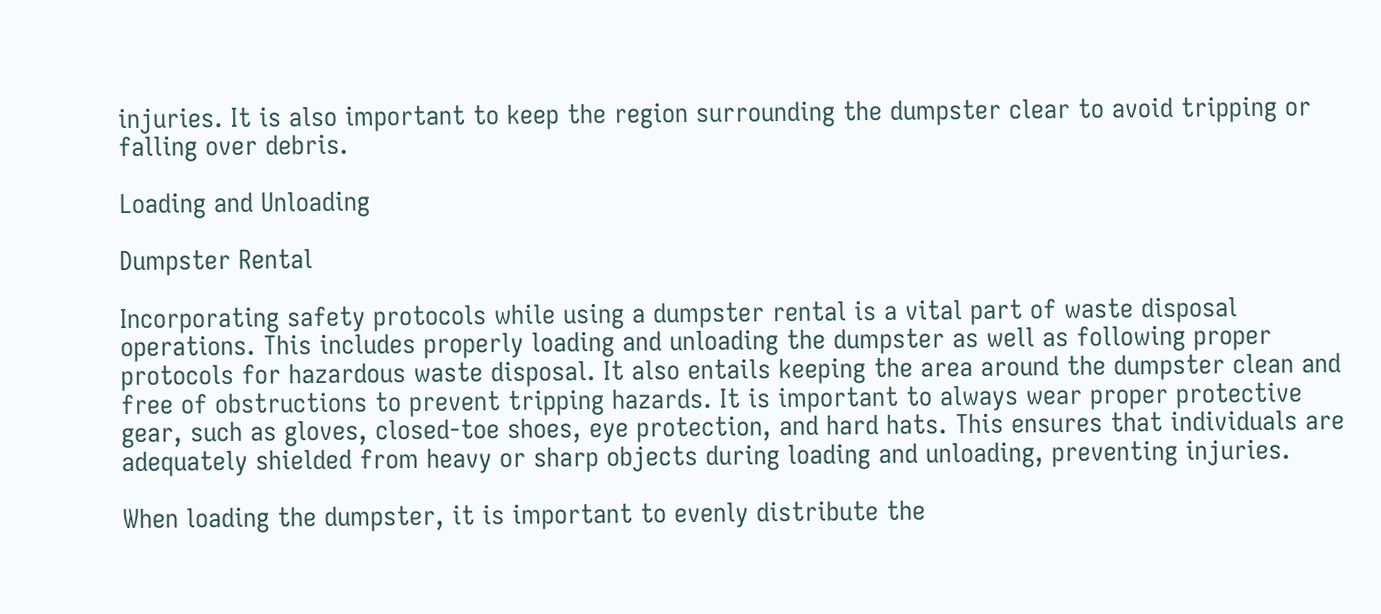injuries. It is also important to keep the region surrounding the dumpster clear to avoid tripping or falling over debris.

Loading and Unloading

Dumpster Rental

Incorporating safety protocols while using a dumpster rental is a vital part of waste disposal operations. This includes properly loading and unloading the dumpster as well as following proper protocols for hazardous waste disposal. It also entails keeping the area around the dumpster clean and free of obstructions to prevent tripping hazards. It is important to always wear proper protective gear, such as gloves, closed-toe shoes, eye protection, and hard hats. This ensures that individuals are adequately shielded from heavy or sharp objects during loading and unloading, preventing injuries.

When loading the dumpster, it is important to evenly distribute the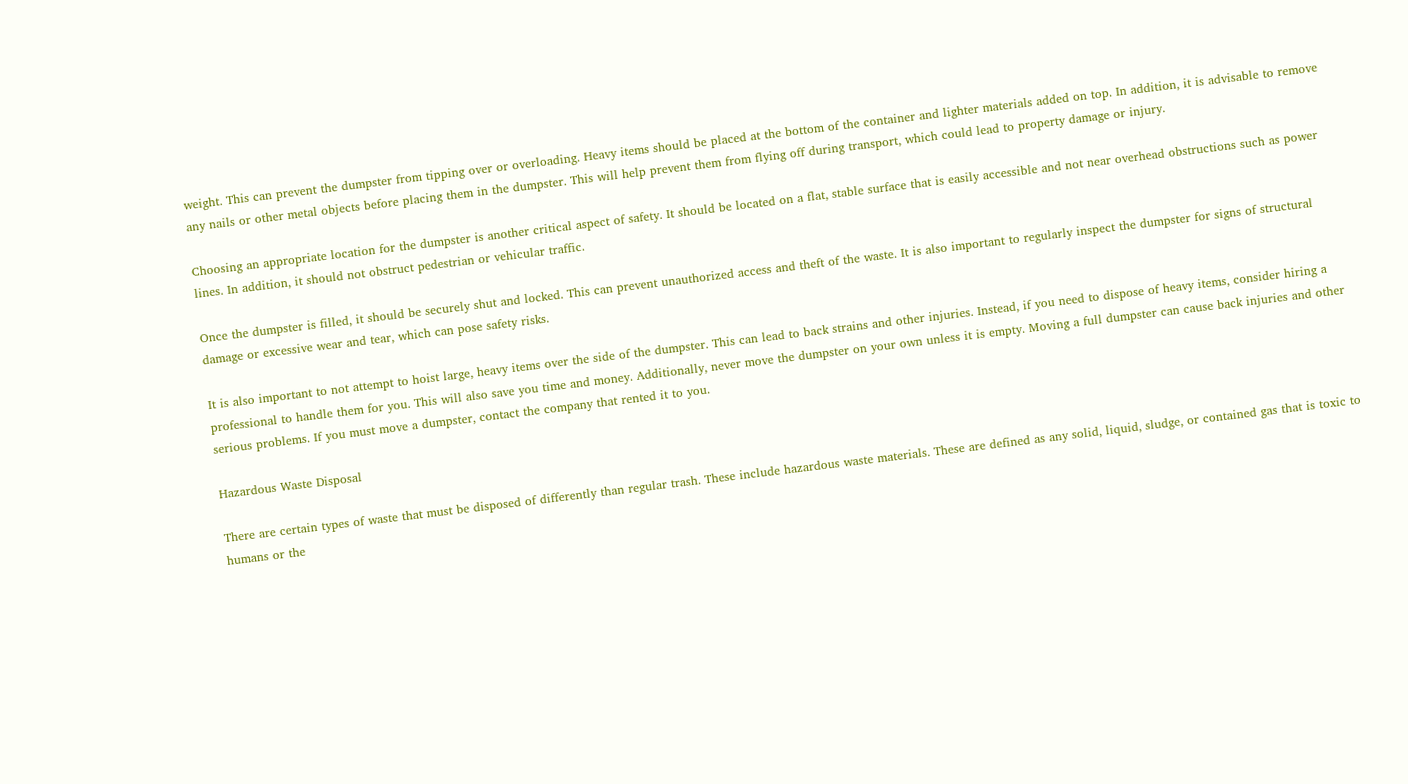weight. This can prevent the dumpster from tipping over or overloading. Heavy items should be placed at the bottom of the container and lighter materials added on top. In addition, it is advisable to remove any nails or other metal objects before placing them in the dumpster. This will help prevent them from flying off during transport, which could lead to property damage or injury.

Choosing an appropriate location for the dumpster is another critical aspect of safety. It should be located on a flat, stable surface that is easily accessible and not near overhead obstructions such as power lines. In addition, it should not obstruct pedestrian or vehicular traffic.

Once the dumpster is filled, it should be securely shut and locked. This can prevent unauthorized access and theft of the waste. It is also important to regularly inspect the dumpster for signs of structural damage or excessive wear and tear, which can pose safety risks.

It is also important to not attempt to hoist large, heavy items over the side of the dumpster. This can lead to back strains and other injuries. Instead, if you need to dispose of heavy items, consider hiring a professional to handle them for you. This will also save you time and money. Additionally, never move the dumpster on your own unless it is empty. Moving a full dumpster can cause back injuries and other serious problems. If you must move a dumpster, contact the company that rented it to you.

Hazardous Waste Disposal

There are certain types of waste that must be disposed of differently than regular trash. These include hazardous waste materials. These are defined as any solid, liquid, sludge, or contained gas that is toxic to humans or the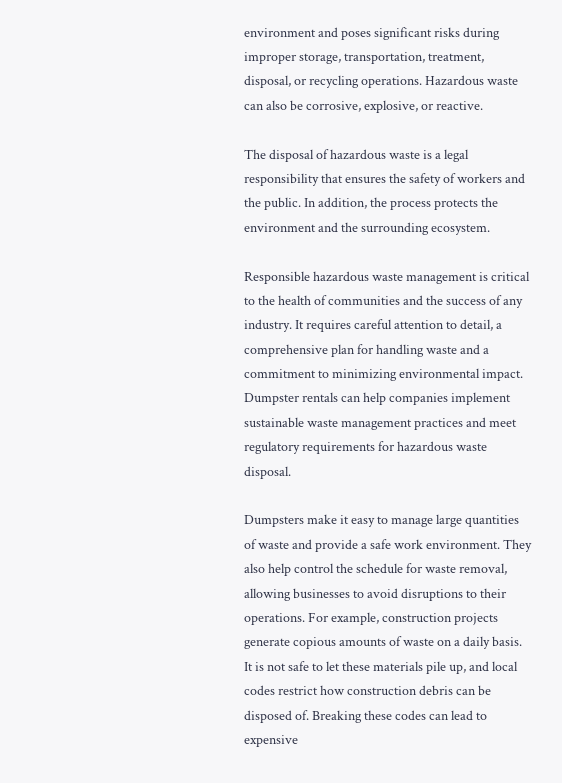environment and poses significant risks during improper storage, transportation, treatment, disposal, or recycling operations. Hazardous waste can also be corrosive, explosive, or reactive.

The disposal of hazardous waste is a legal responsibility that ensures the safety of workers and the public. In addition, the process protects the environment and the surrounding ecosystem.

Responsible hazardous waste management is critical to the health of communities and the success of any industry. It requires careful attention to detail, a comprehensive plan for handling waste and a commitment to minimizing environmental impact. Dumpster rentals can help companies implement sustainable waste management practices and meet regulatory requirements for hazardous waste disposal.

Dumpsters make it easy to manage large quantities of waste and provide a safe work environment. They also help control the schedule for waste removal, allowing businesses to avoid disruptions to their operations. For example, construction projects generate copious amounts of waste on a daily basis. It is not safe to let these materials pile up, and local codes restrict how construction debris can be disposed of. Breaking these codes can lead to expensive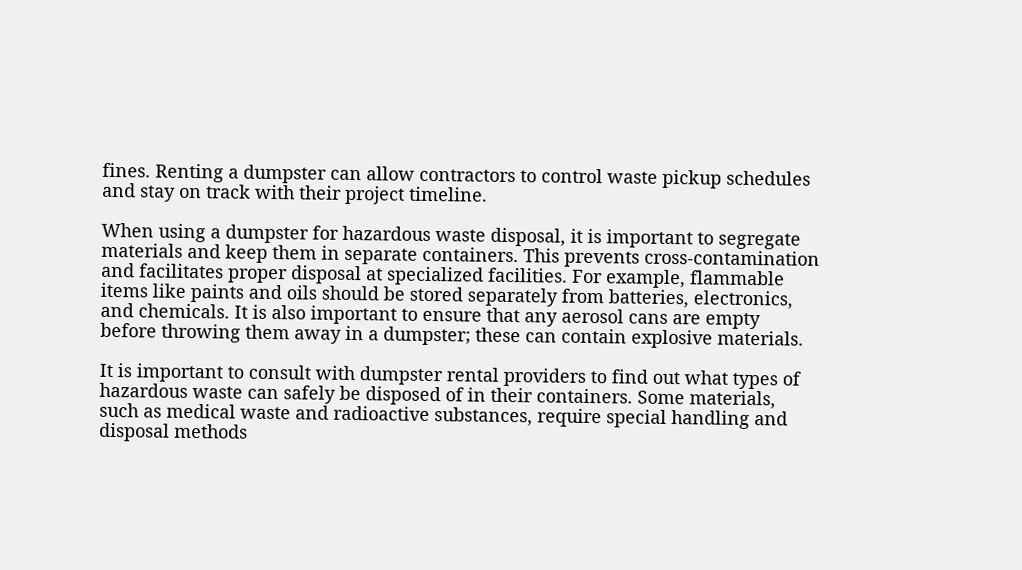fines. Renting a dumpster can allow contractors to control waste pickup schedules and stay on track with their project timeline.

When using a dumpster for hazardous waste disposal, it is important to segregate materials and keep them in separate containers. This prevents cross-contamination and facilitates proper disposal at specialized facilities. For example, flammable items like paints and oils should be stored separately from batteries, electronics, and chemicals. It is also important to ensure that any aerosol cans are empty before throwing them away in a dumpster; these can contain explosive materials.

It is important to consult with dumpster rental providers to find out what types of hazardous waste can safely be disposed of in their containers. Some materials, such as medical waste and radioactive substances, require special handling and disposal methods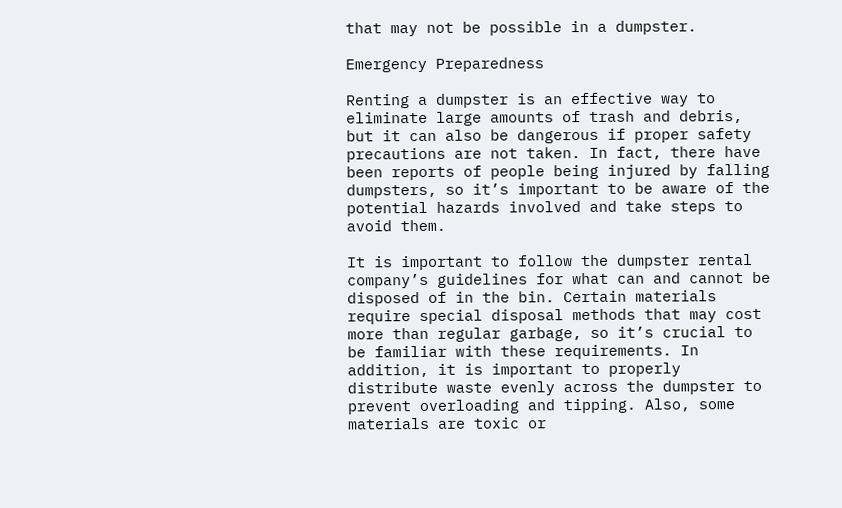that may not be possible in a dumpster.

Emergency Preparedness

Renting a dumpster is an effective way to eliminate large amounts of trash and debris, but it can also be dangerous if proper safety precautions are not taken. In fact, there have been reports of people being injured by falling dumpsters, so it’s important to be aware of the potential hazards involved and take steps to avoid them.

It is important to follow the dumpster rental company’s guidelines for what can and cannot be disposed of in the bin. Certain materials require special disposal methods that may cost more than regular garbage, so it’s crucial to be familiar with these requirements. In addition, it is important to properly distribute waste evenly across the dumpster to prevent overloading and tipping. Also, some materials are toxic or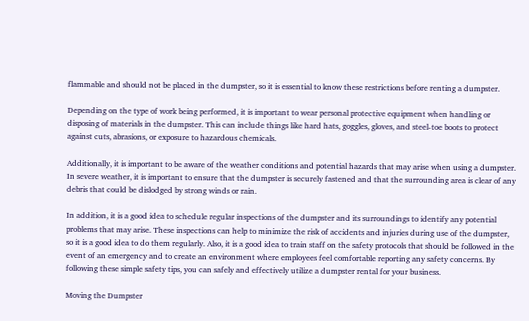flammable and should not be placed in the dumpster, so it is essential to know these restrictions before renting a dumpster.

Depending on the type of work being performed, it is important to wear personal protective equipment when handling or disposing of materials in the dumpster. This can include things like hard hats, goggles, gloves, and steel-toe boots to protect against cuts, abrasions, or exposure to hazardous chemicals.

Additionally, it is important to be aware of the weather conditions and potential hazards that may arise when using a dumpster. In severe weather, it is important to ensure that the dumpster is securely fastened and that the surrounding area is clear of any debris that could be dislodged by strong winds or rain.

In addition, it is a good idea to schedule regular inspections of the dumpster and its surroundings to identify any potential problems that may arise. These inspections can help to minimize the risk of accidents and injuries during use of the dumpster, so it is a good idea to do them regularly. Also, it is a good idea to train staff on the safety protocols that should be followed in the event of an emergency and to create an environment where employees feel comfortable reporting any safety concerns. By following these simple safety tips, you can safely and effectively utilize a dumpster rental for your business.

Moving the Dumpster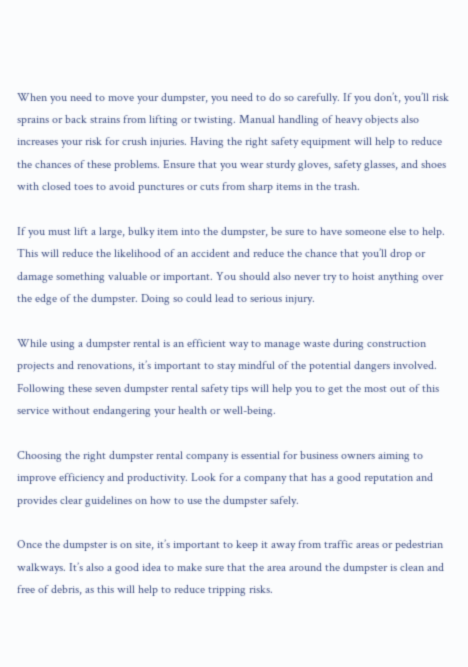When you need to move your dumpster, you need to do so carefully. If you don’t, you’ll risk sprains or back strains from lifting or twisting. Manual handling of heavy objects also increases your risk for crush injuries. Having the right safety equipment will help to reduce the chances of these problems. Ensure that you wear sturdy gloves, safety glasses, and shoes with closed toes to avoid punctures or cuts from sharp items in the trash.

If you must lift a large, bulky item into the dumpster, be sure to have someone else to help. This will reduce the likelihood of an accident and reduce the chance that you’ll drop or damage something valuable or important. You should also never try to hoist anything over the edge of the dumpster. Doing so could lead to serious injury.

While using a dumpster rental is an efficient way to manage waste during construction projects and renovations, it’s important to stay mindful of the potential dangers involved. Following these seven dumpster rental safety tips will help you to get the most out of this service without endangering your health or well-being.

Choosing the right dumpster rental company is essential for business owners aiming to improve efficiency and productivity. Look for a company that has a good reputation and provides clear guidelines on how to use the dumpster safely.

Once the dumpster is on site, it’s important to keep it away from traffic areas or pedestrian walkways. It’s also a good idea to make sure that the area around the dumpster is clean and free of debris, as this will help to reduce tripping risks.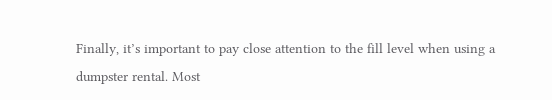Finally, it’s important to pay close attention to the fill level when using a dumpster rental. Most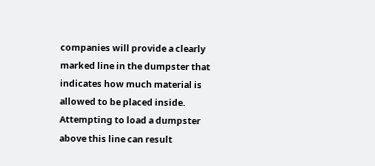companies will provide a clearly marked line in the dumpster that indicates how much material is allowed to be placed inside. Attempting to load a dumpster above this line can result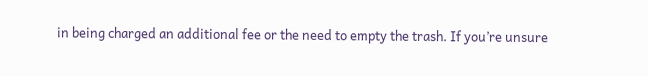in being charged an additional fee or the need to empty the trash. If you’re unsure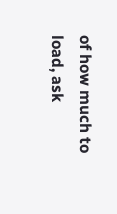of how much to load, ask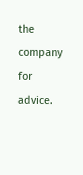the company for advice.